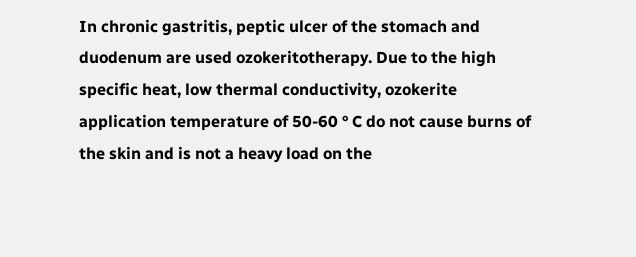In chronic gastritis, peptic ulcer of the stomach and duodenum are used ozokeritotherapy. Due to the high specific heat, low thermal conductivity, ozokerite application temperature of 50-60 ° C do not cause burns of the skin and is not a heavy load on the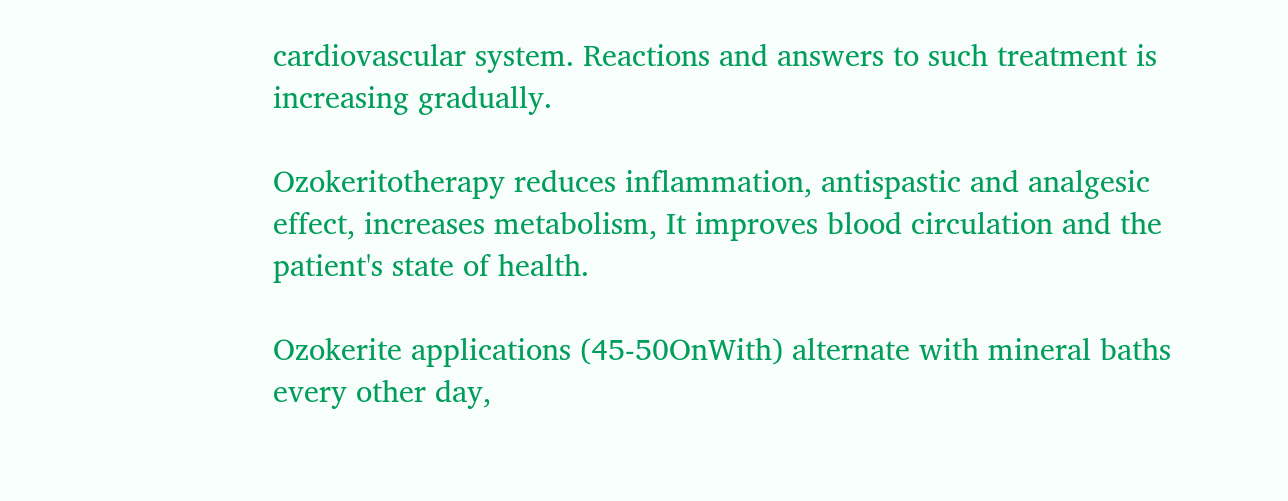cardiovascular system. Reactions and answers to such treatment is increasing gradually.

Ozokeritotherapy reduces inflammation, antispastic and analgesic effect, increases metabolism, It improves blood circulation and the patient's state of health.

Ozokerite applications (45-50OnWith) alternate with mineral baths every other day,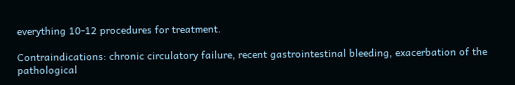everything 10-12 procedures for treatment.

Contraindications: chronic circulatory failure, recent gastrointestinal bleeding, exacerbation of the pathological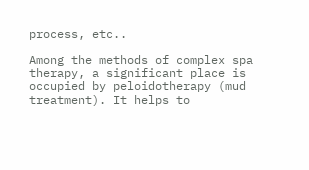process, etc..

Among the methods of complex spa therapy, a significant place is occupied by peloidotherapy (mud treatment). It helps to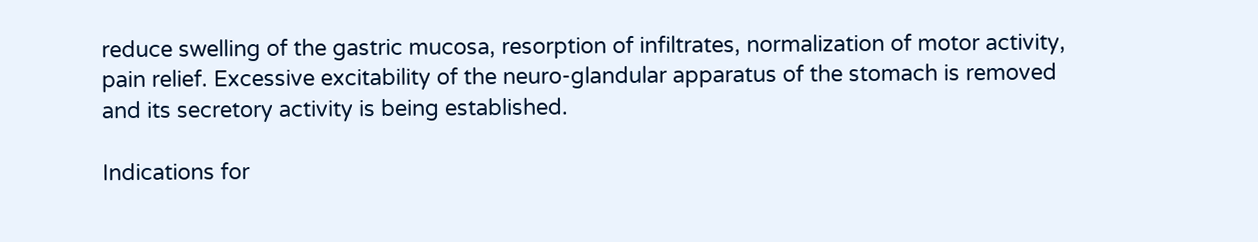reduce swelling of the gastric mucosa, resorption of infiltrates, normalization of motor activity, pain relief. Excessive excitability of the neuro-glandular apparatus of the stomach is removed and its secretory activity is being established.

Indications for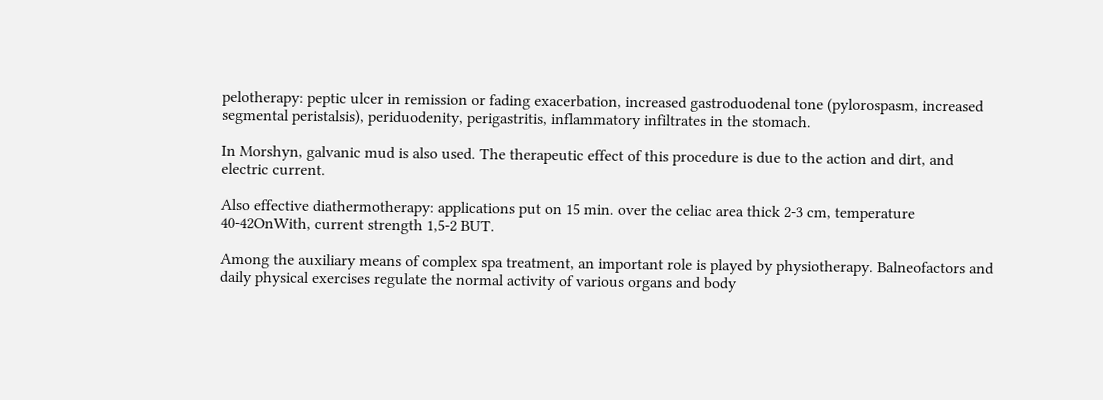pelotherapy: peptic ulcer in remission or fading exacerbation, increased gastroduodenal tone (pylorospasm, increased segmental peristalsis), periduodenity, perigastritis, inflammatory infiltrates in the stomach.

In Morshyn, galvanic mud is also used. The therapeutic effect of this procedure is due to the action and dirt, and electric current.

Also effective diathermotherapy: applications put on 15 min. over the celiac area thick 2-3 cm, temperature 40-42OnWith, current strength 1,5-2 BUT.

Among the auxiliary means of complex spa treatment, an important role is played by physiotherapy. Balneofactors and daily physical exercises regulate the normal activity of various organs and body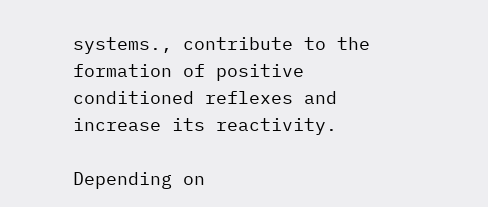systems., contribute to the formation of positive conditioned reflexes and increase its reactivity.

Depending on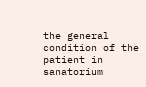the general condition of the patient in sanatorium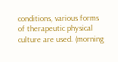conditions, various forms of therapeutic physical culture are used. (morning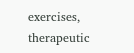exercises, therapeutic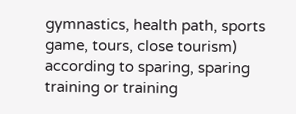gymnastics, health path, sports game, tours, close tourism) according to sparing, sparing training or training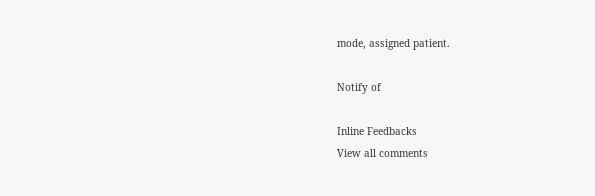mode, assigned patient.

Notify of

Inline Feedbacks
View all comments